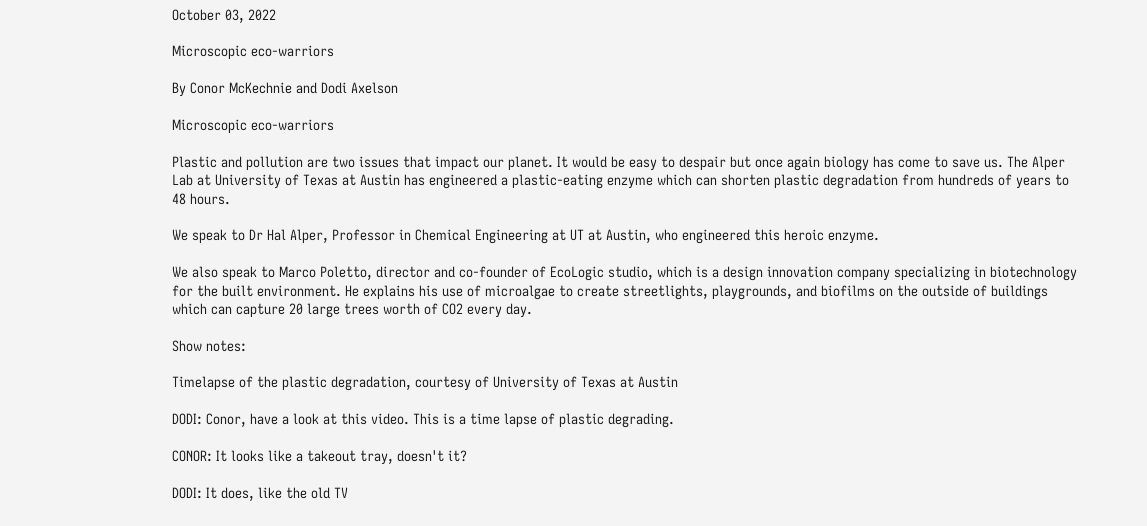October 03, 2022

Microscopic eco-warriors

By Conor McKechnie and Dodi Axelson

Microscopic eco-warriors

Plastic and pollution are two issues that impact our planet. It would be easy to despair but once again biology has come to save us. The Alper Lab at University of Texas at Austin has engineered a plastic-eating enzyme which can shorten plastic degradation from hundreds of years to 48 hours.

We speak to Dr Hal Alper, Professor in Chemical Engineering at UT at Austin, who engineered this heroic enzyme.

We also speak to Marco Poletto, director and co-founder of EcoLogic studio, which is a design innovation company specializing in biotechnology for the built environment. He explains his use of microalgae to create streetlights, playgrounds, and biofilms on the outside of buildings which can capture 20 large trees worth of CO2 every day.

Show notes:

Timelapse of the plastic degradation, courtesy of University of Texas at Austin

DODI: Conor, have a look at this video. This is a time lapse of plastic degrading.

CONOR: It looks like a takeout tray, doesn't it?

DODI: It does, like the old TV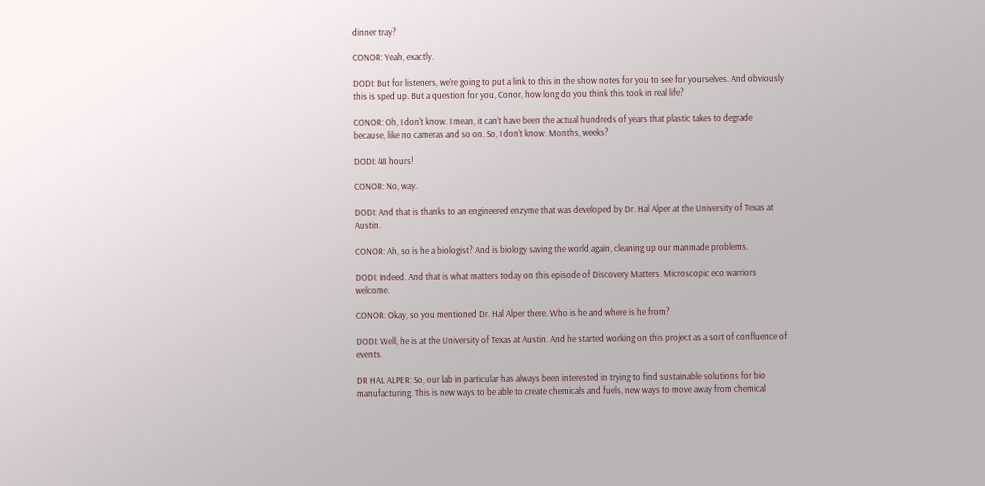dinner tray?

CONOR: Yeah, exactly.

DODI: But for listeners, we're going to put a link to this in the show notes for you to see for yourselves. And obviously this is sped up. But a question for you, Conor, how long do you think this took in real life?

CONOR: Oh, I don't know. I mean, it can't have been the actual hundreds of years that plastic takes to degrade because, like no cameras and so on. So, I don't know. Months, weeks?

DODI: 48 hours!

CONOR: No, way.

DODI: And that is thanks to an engineered enzyme that was developed by Dr. Hal Alper at the University of Texas at Austin.

CONOR: Ah, so is he a biologist? And is biology saving the world again, cleaning up our manmade problems.

DODI: Indeed. And that is what matters today on this episode of Discovery Matters. Microscopic eco warriors welcome.

CONOR: Okay, so you mentioned Dr. Hal Alper there. Who is he and where is he from?

DODI: Well, he is at the University of Texas at Austin. And he started working on this project as a sort of confluence of events.

DR HAL ALPER: So, our lab in particular has always been interested in trying to find sustainable solutions for bio manufacturing. This is new ways to be able to create chemicals and fuels, new ways to move away from chemical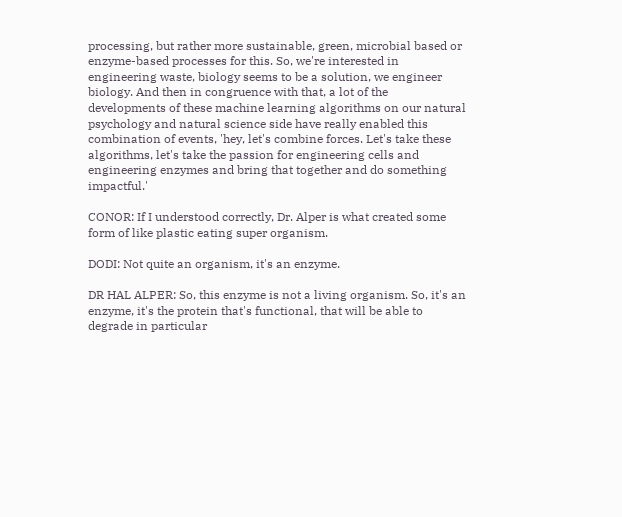processing, but rather more sustainable, green, microbial based or enzyme-based processes for this. So, we're interested in engineering waste, biology seems to be a solution, we engineer biology. And then in congruence with that, a lot of the developments of these machine learning algorithms on our natural psychology and natural science side have really enabled this combination of events, 'hey, let's combine forces. Let's take these algorithms, let's take the passion for engineering cells and engineering enzymes and bring that together and do something impactful.'

CONOR: If I understood correctly, Dr. Alper is what created some form of like plastic eating super organism.

DODI: Not quite an organism, it's an enzyme.

DR HAL ALPER: So, this enzyme is not a living organism. So, it's an enzyme, it's the protein that's functional, that will be able to degrade in particular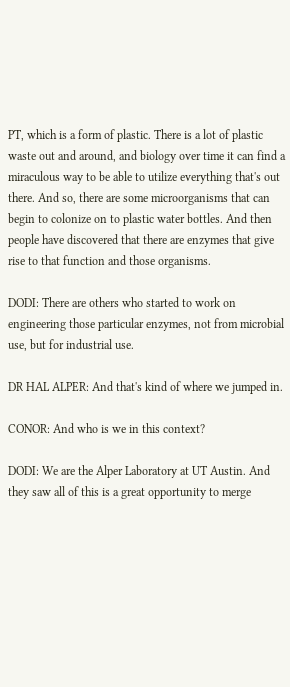PT, which is a form of plastic. There is a lot of plastic waste out and around, and biology over time it can find a miraculous way to be able to utilize everything that's out there. And so, there are some microorganisms that can begin to colonize on to plastic water bottles. And then people have discovered that there are enzymes that give rise to that function and those organisms.

DODI: There are others who started to work on engineering those particular enzymes, not from microbial use, but for industrial use.

DR HAL ALPER: And that's kind of where we jumped in.

CONOR: And who is we in this context?

DODI: We are the Alper Laboratory at UT Austin. And they saw all of this is a great opportunity to merge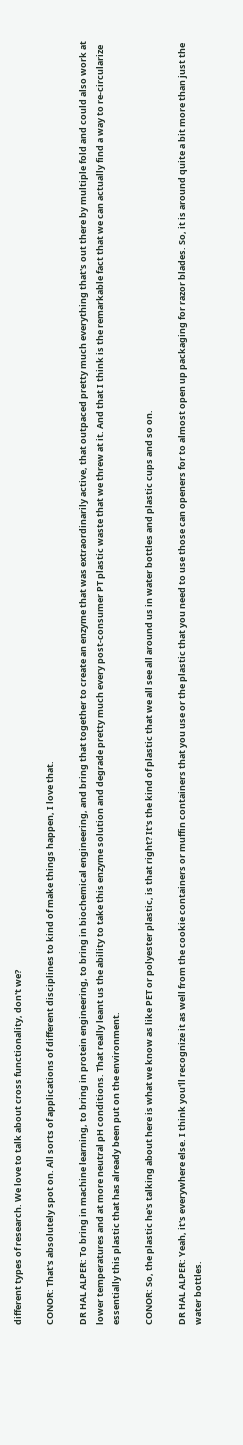different types of research. We love to talk about cross functionality, don't we?

CONOR: That's absolutely spot on. All sorts of applications of different disciplines to kind of make things happen, I love that.

DR HAL ALPER: To bring in machine learning, to bring in protein engineering, to bring in biochemical engineering, and bring that together to create an enzyme that was extraordinarily active, that outpaced pretty much everything that's out there by multiple fold and could also work at lower temperatures and at more neutral pH conditions. That really leant us the ability to take this enzyme solution and degrade pretty much every post-consumer PT plastic waste that we threw at it. And that I think is the remarkable fact that we can actually find a way to re-circularize essentially this plastic that has already been put on the environment.

CONOR: So, the plastic he's talking about here is what we know as like PET or polyester plastic, is that right? It's the kind of plastic that we all see all around us in water bottles and plastic cups and so on.

DR HAL ALPER: Yeah, it's everywhere else. I think you'll recognize it as well from the cookie containers or muffin containers that you use or the plastic that you need to use those can openers for to almost open up packaging for razor blades. So, it is around quite a bit more than just the water bottles.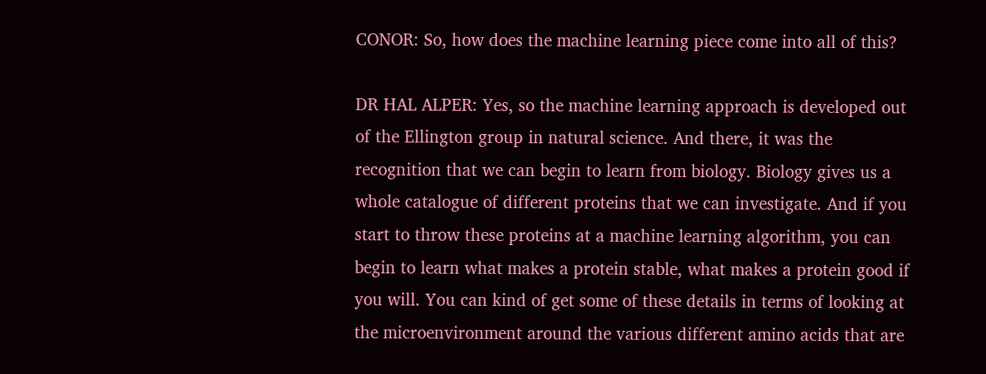CONOR: So, how does the machine learning piece come into all of this?

DR HAL ALPER: Yes, so the machine learning approach is developed out of the Ellington group in natural science. And there, it was the recognition that we can begin to learn from biology. Biology gives us a whole catalogue of different proteins that we can investigate. And if you start to throw these proteins at a machine learning algorithm, you can begin to learn what makes a protein stable, what makes a protein good if you will. You can kind of get some of these details in terms of looking at the microenvironment around the various different amino acids that are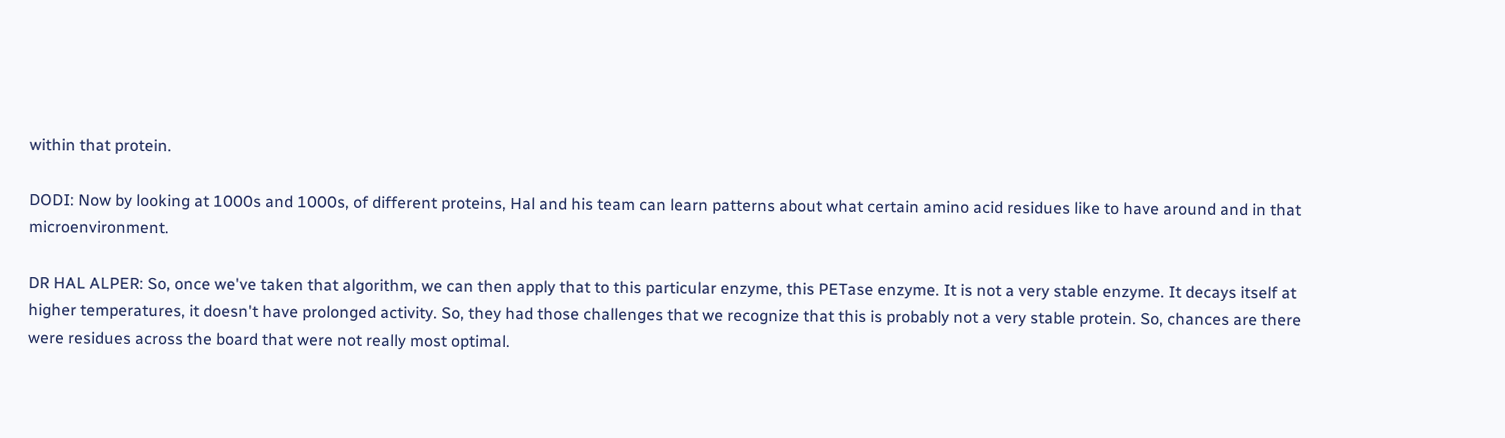within that protein.

DODI: Now by looking at 1000s and 1000s, of different proteins, Hal and his team can learn patterns about what certain amino acid residues like to have around and in that microenvironment.

DR HAL ALPER: So, once we've taken that algorithm, we can then apply that to this particular enzyme, this PETase enzyme. It is not a very stable enzyme. It decays itself at higher temperatures, it doesn't have prolonged activity. So, they had those challenges that we recognize that this is probably not a very stable protein. So, chances are there were residues across the board that were not really most optimal.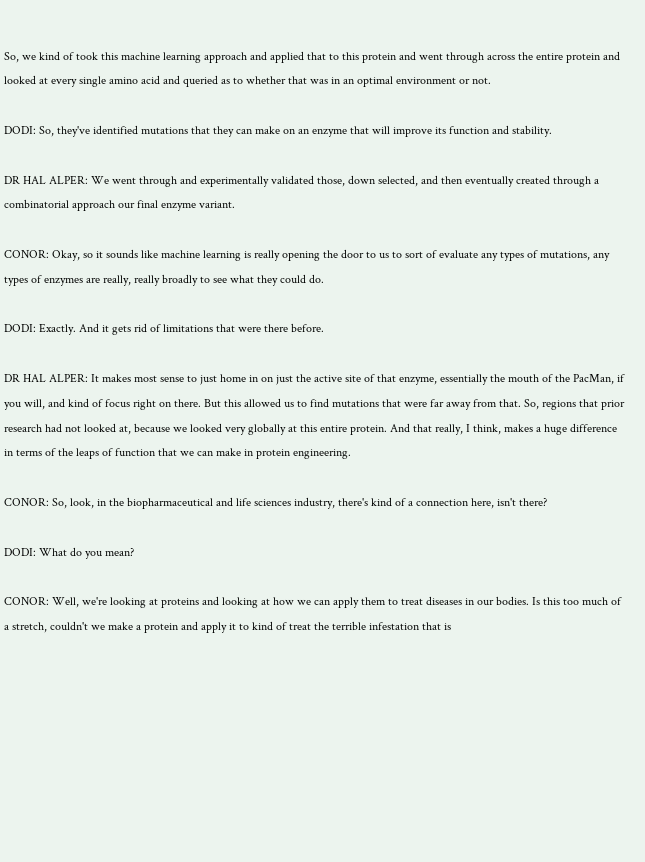So, we kind of took this machine learning approach and applied that to this protein and went through across the entire protein and looked at every single amino acid and queried as to whether that was in an optimal environment or not.

DODI: So, they've identified mutations that they can make on an enzyme that will improve its function and stability.

DR HAL ALPER: We went through and experimentally validated those, down selected, and then eventually created through a combinatorial approach our final enzyme variant.

CONOR: Okay, so it sounds like machine learning is really opening the door to us to sort of evaluate any types of mutations, any types of enzymes are really, really broadly to see what they could do.

DODI: Exactly. And it gets rid of limitations that were there before.

DR HAL ALPER: It makes most sense to just home in on just the active site of that enzyme, essentially the mouth of the PacMan, if you will, and kind of focus right on there. But this allowed us to find mutations that were far away from that. So, regions that prior research had not looked at, because we looked very globally at this entire protein. And that really, I think, makes a huge difference in terms of the leaps of function that we can make in protein engineering.

CONOR: So, look, in the biopharmaceutical and life sciences industry, there's kind of a connection here, isn't there?

DODI: What do you mean?

CONOR: Well, we're looking at proteins and looking at how we can apply them to treat diseases in our bodies. Is this too much of a stretch, couldn't we make a protein and apply it to kind of treat the terrible infestation that is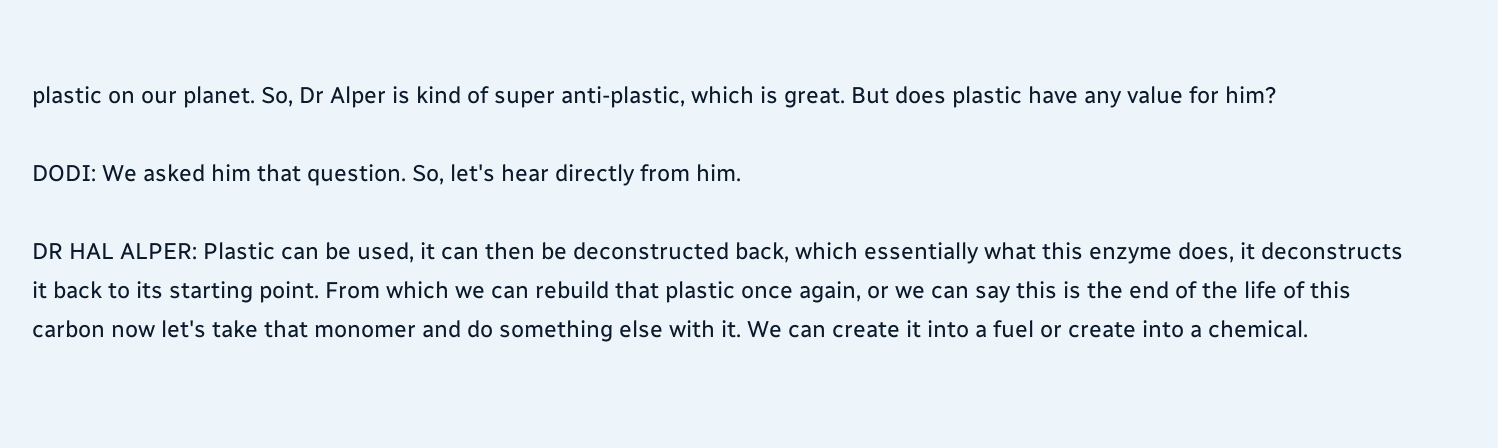plastic on our planet. So, Dr Alper is kind of super anti-plastic, which is great. But does plastic have any value for him?

DODI: We asked him that question. So, let's hear directly from him.

DR HAL ALPER: Plastic can be used, it can then be deconstructed back, which essentially what this enzyme does, it deconstructs it back to its starting point. From which we can rebuild that plastic once again, or we can say this is the end of the life of this carbon now let's take that monomer and do something else with it. We can create it into a fuel or create into a chemical.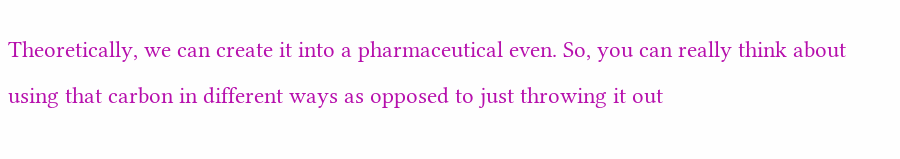Theoretically, we can create it into a pharmaceutical even. So, you can really think about using that carbon in different ways as opposed to just throwing it out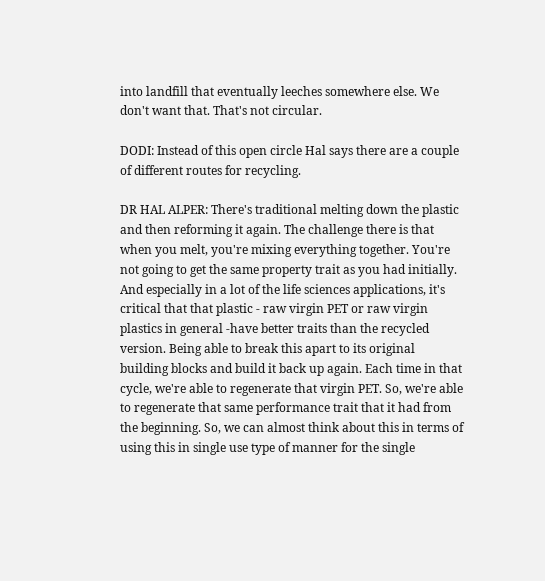into landfill that eventually leeches somewhere else. We don't want that. That's not circular.

DODI: Instead of this open circle Hal says there are a couple of different routes for recycling.

DR HAL ALPER: There's traditional melting down the plastic and then reforming it again. The challenge there is that when you melt, you're mixing everything together. You're not going to get the same property trait as you had initially. And especially in a lot of the life sciences applications, it's critical that that plastic - raw virgin PET or raw virgin plastics in general -have better traits than the recycled version. Being able to break this apart to its original building blocks and build it back up again. Each time in that cycle, we're able to regenerate that virgin PET. So, we're able to regenerate that same performance trait that it had from the beginning. So, we can almost think about this in terms of using this in single use type of manner for the single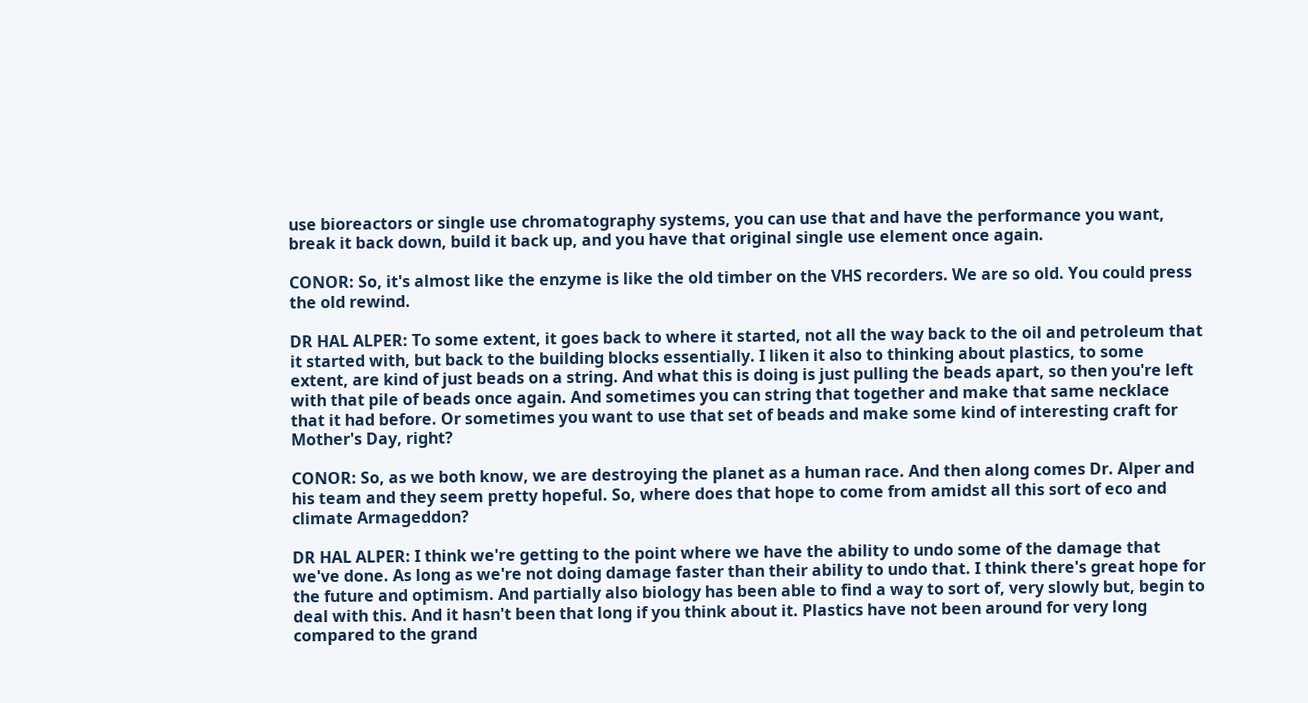use bioreactors or single use chromatography systems, you can use that and have the performance you want, break it back down, build it back up, and you have that original single use element once again.

CONOR: So, it's almost like the enzyme is like the old timber on the VHS recorders. We are so old. You could press the old rewind.

DR HAL ALPER: To some extent, it goes back to where it started, not all the way back to the oil and petroleum that it started with, but back to the building blocks essentially. I liken it also to thinking about plastics, to some extent, are kind of just beads on a string. And what this is doing is just pulling the beads apart, so then you're left with that pile of beads once again. And sometimes you can string that together and make that same necklace that it had before. Or sometimes you want to use that set of beads and make some kind of interesting craft for Mother's Day, right?

CONOR: So, as we both know, we are destroying the planet as a human race. And then along comes Dr. Alper and his team and they seem pretty hopeful. So, where does that hope to come from amidst all this sort of eco and climate Armageddon?

DR HAL ALPER: I think we're getting to the point where we have the ability to undo some of the damage that we've done. As long as we're not doing damage faster than their ability to undo that. I think there's great hope for the future and optimism. And partially also biology has been able to find a way to sort of, very slowly but, begin to deal with this. And it hasn't been that long if you think about it. Plastics have not been around for very long compared to the grand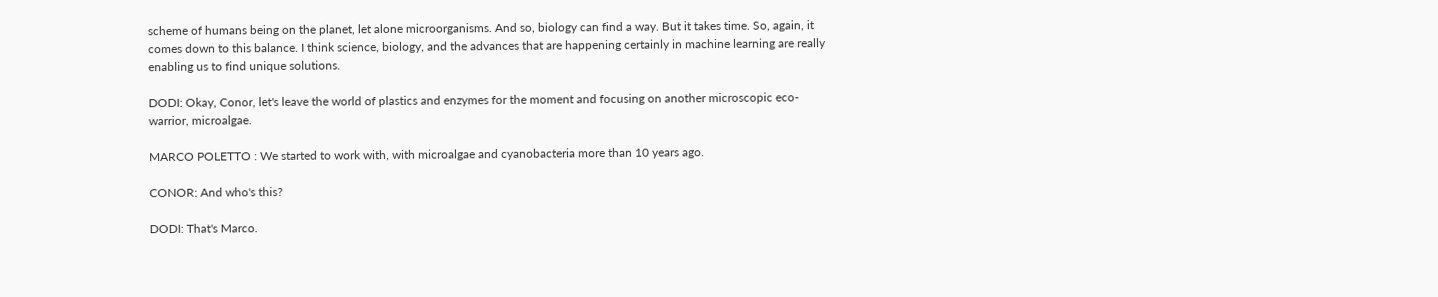scheme of humans being on the planet, let alone microorganisms. And so, biology can find a way. But it takes time. So, again, it comes down to this balance. I think science, biology, and the advances that are happening certainly in machine learning are really enabling us to find unique solutions.

DODI: Okay, Conor, let's leave the world of plastics and enzymes for the moment and focusing on another microscopic eco-warrior, microalgae.

MARCO POLETTO : We started to work with, with microalgae and cyanobacteria more than 10 years ago.

CONOR: And who's this?

DODI: That's Marco.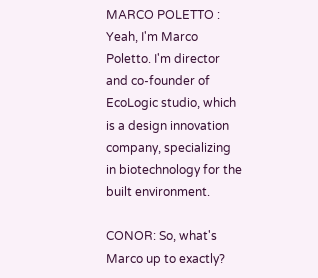MARCO POLETTO : Yeah, I'm Marco Poletto. I'm director and co-founder of EcoLogic studio, which is a design innovation company, specializing in biotechnology for the built environment.

CONOR: So, what's Marco up to exactly?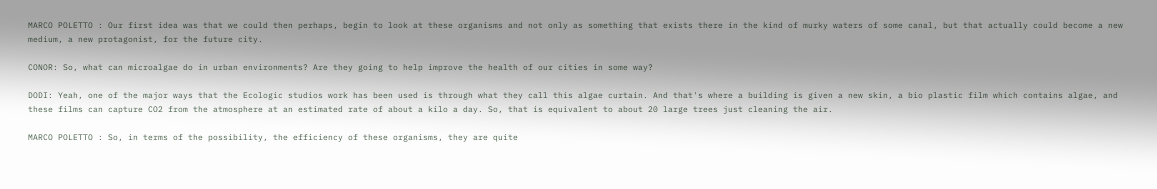MARCO POLETTO : Our first idea was that we could then perhaps, begin to look at these organisms and not only as something that exists there in the kind of murky waters of some canal, but that actually could become a new medium, a new protagonist, for the future city.

CONOR: So, what can microalgae do in urban environments? Are they going to help improve the health of our cities in some way?

DODI: Yeah, one of the major ways that the Ecologic studios work has been used is through what they call this algae curtain. And that's where a building is given a new skin, a bio plastic film which contains algae, and these films can capture CO2 from the atmosphere at an estimated rate of about a kilo a day. So, that is equivalent to about 20 large trees just cleaning the air.

MARCO POLETTO : So, in terms of the possibility, the efficiency of these organisms, they are quite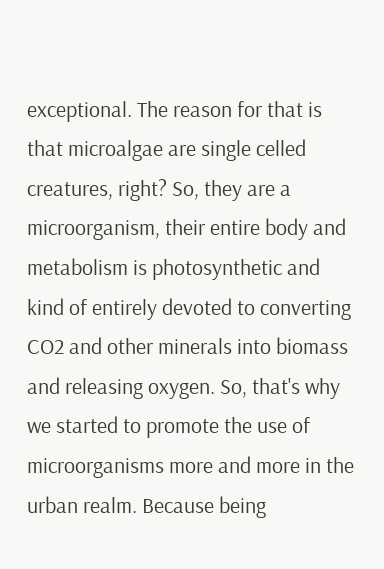exceptional. The reason for that is that microalgae are single celled creatures, right? So, they are a microorganism, their entire body and metabolism is photosynthetic and kind of entirely devoted to converting CO2 and other minerals into biomass and releasing oxygen. So, that's why we started to promote the use of microorganisms more and more in the urban realm. Because being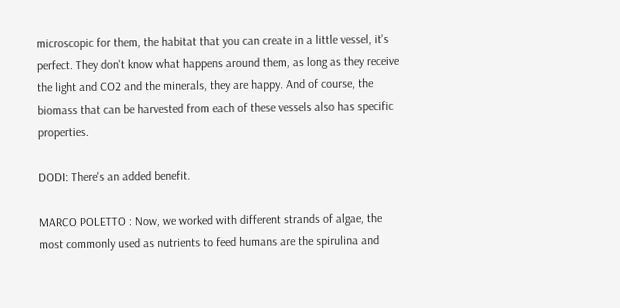microscopic for them, the habitat that you can create in a little vessel, it's perfect. They don't know what happens around them, as long as they receive the light and CO2 and the minerals, they are happy. And of course, the biomass that can be harvested from each of these vessels also has specific properties.

DODI: There's an added benefit.

MARCO POLETTO : Now, we worked with different strands of algae, the most commonly used as nutrients to feed humans are the spirulina and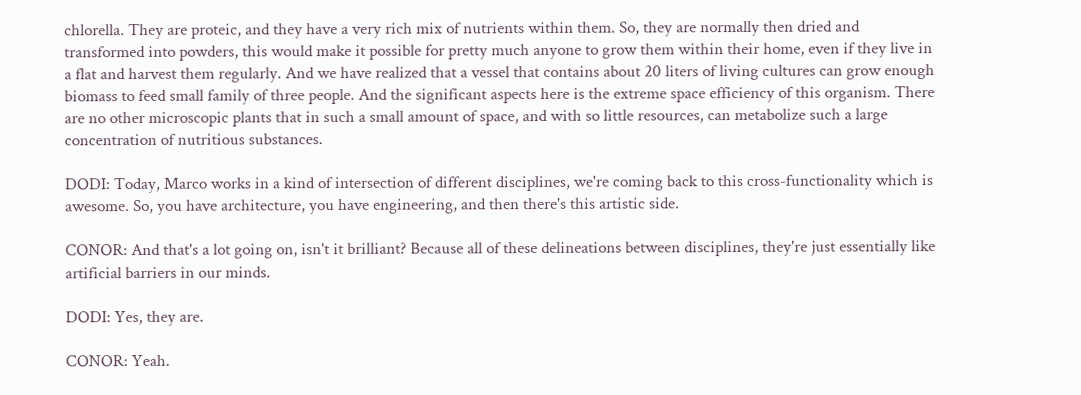chlorella. They are proteic, and they have a very rich mix of nutrients within them. So, they are normally then dried and transformed into powders, this would make it possible for pretty much anyone to grow them within their home, even if they live in a flat and harvest them regularly. And we have realized that a vessel that contains about 20 liters of living cultures can grow enough biomass to feed small family of three people. And the significant aspects here is the extreme space efficiency of this organism. There are no other microscopic plants that in such a small amount of space, and with so little resources, can metabolize such a large concentration of nutritious substances.

DODI: Today, Marco works in a kind of intersection of different disciplines, we're coming back to this cross-functionality which is awesome. So, you have architecture, you have engineering, and then there's this artistic side.

CONOR: And that's a lot going on, isn't it brilliant? Because all of these delineations between disciplines, they're just essentially like artificial barriers in our minds.

DODI: Yes, they are.

CONOR: Yeah.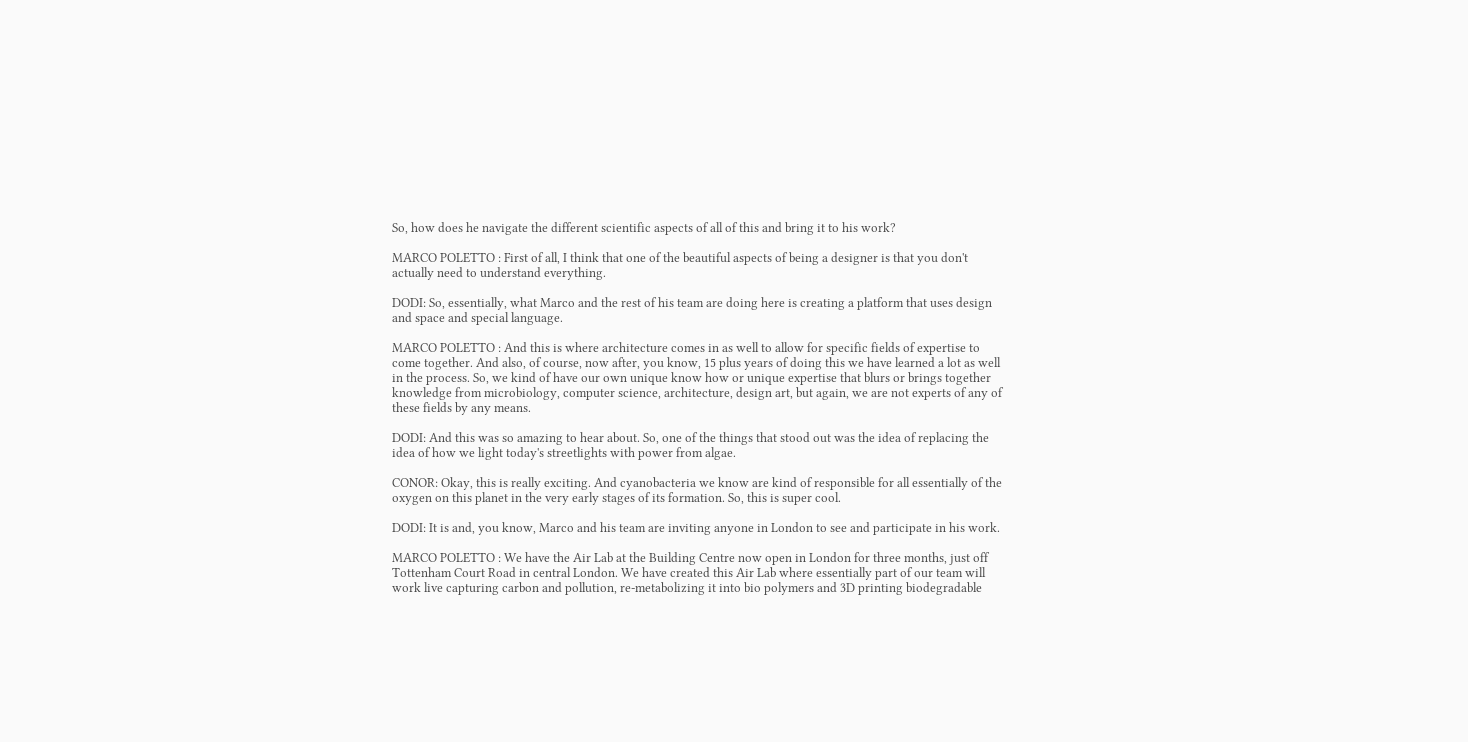So, how does he navigate the different scientific aspects of all of this and bring it to his work?

MARCO POLETTO : First of all, I think that one of the beautiful aspects of being a designer is that you don't actually need to understand everything.

DODI: So, essentially, what Marco and the rest of his team are doing here is creating a platform that uses design and space and special language.

MARCO POLETTO : And this is where architecture comes in as well to allow for specific fields of expertise to come together. And also, of course, now after, you know, 15 plus years of doing this we have learned a lot as well in the process. So, we kind of have our own unique know how or unique expertise that blurs or brings together knowledge from microbiology, computer science, architecture, design art, but again, we are not experts of any of these fields by any means.

DODI: And this was so amazing to hear about. So, one of the things that stood out was the idea of replacing the idea of how we light today's streetlights with power from algae.

CONOR: Okay, this is really exciting. And cyanobacteria we know are kind of responsible for all essentially of the oxygen on this planet in the very early stages of its formation. So, this is super cool.

DODI: It is and, you know, Marco and his team are inviting anyone in London to see and participate in his work.

MARCO POLETTO : We have the Air Lab at the Building Centre now open in London for three months, just off Tottenham Court Road in central London. We have created this Air Lab where essentially part of our team will work live capturing carbon and pollution, re-metabolizing it into bio polymers and 3D printing biodegradable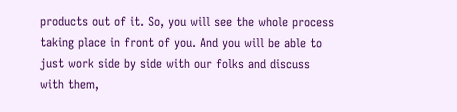products out of it. So, you will see the whole process taking place in front of you. And you will be able to just work side by side with our folks and discuss with them,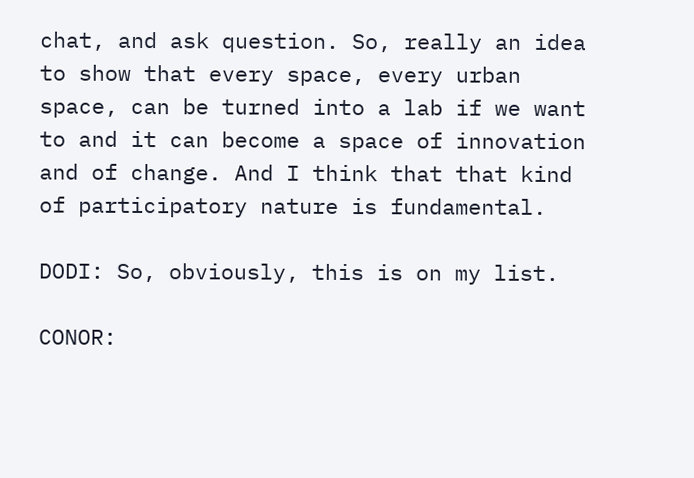chat, and ask question. So, really an idea to show that every space, every urban space, can be turned into a lab if we want to and it can become a space of innovation and of change. And I think that that kind of participatory nature is fundamental.

DODI: So, obviously, this is on my list.

CONOR: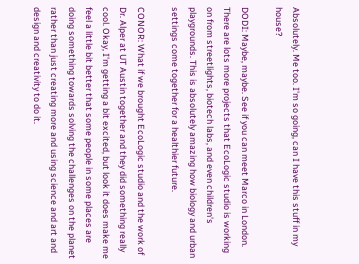Absolutely. Me too. I'm so going, can I have this stuff in my house?

DODI: Maybe, maybe. See if you can meet Marco in London. There are lots more projects that EcoLogic studio is working on from streetlights, biotech labs, and even children's playgrounds. This is absolutely amazing how biology and urban settings come together for a healthier future.

CONOR: What if we brought EcoLogic studio and the work of Dr. Alper at UT Austin together and they did something really cool. Okay, I'm getting a bit excited, but look it does make me feel a little bit better that some people in some places are doing something towards solving the challenges on the planet rather than just creating more and using science and art and design and creativity to do it.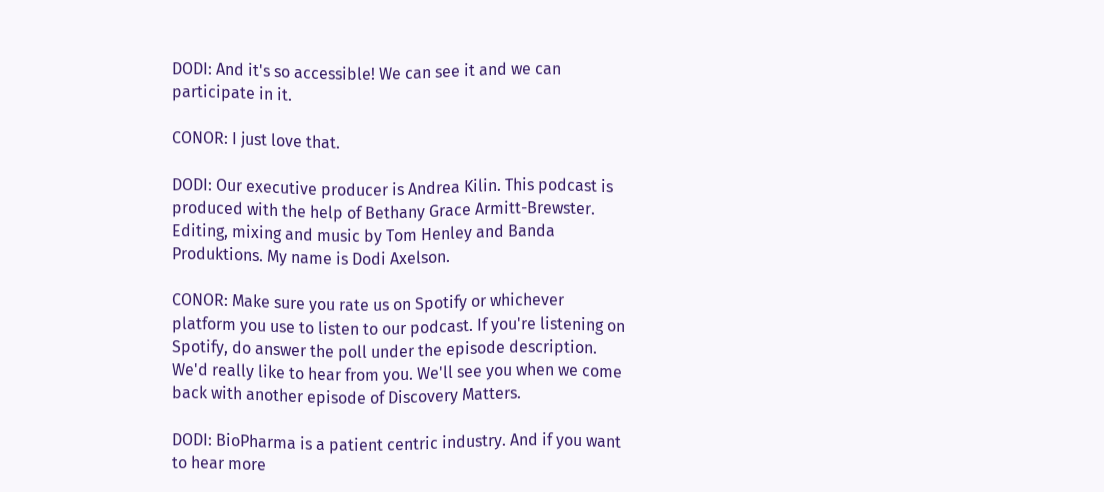DODI: And it's so accessible! We can see it and we can participate in it.

CONOR: I just love that.

DODI: Our executive producer is Andrea Kilin. This podcast is produced with the help of Bethany Grace Armitt-Brewster. Editing, mixing and music by Tom Henley and Banda Produktions. My name is Dodi Axelson.

CONOR: Make sure you rate us on Spotify or whichever platform you use to listen to our podcast. If you're listening on Spotify, do answer the poll under the episode description. We'd really like to hear from you. We'll see you when we come back with another episode of Discovery Matters.

DODI: BioPharma is a patient centric industry. And if you want to hear more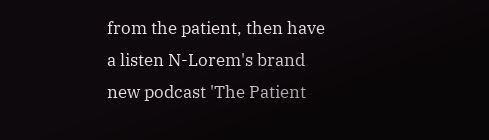from the patient, then have a listen N-Lorem's brand new podcast 'The Patient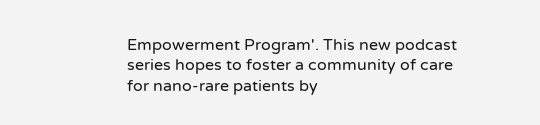Empowerment Program'. This new podcast series hopes to foster a community of care for nano-rare patients by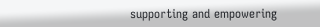supporting and empowering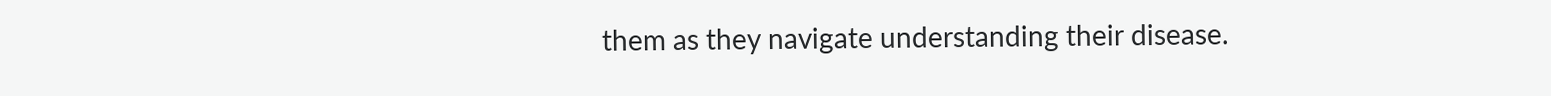them as they navigate understanding their disease.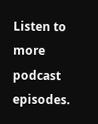Listen to more podcast episodes.